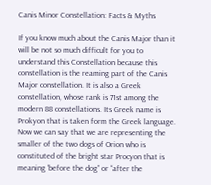Canis Minor Constellation: Facts & Myths

If you know much about the Canis Major than it will be not so much difficult for you to understand this Constellation because this constellation is the reaming part of the Canis Major constellation. It is also a Greek constellation, whose rank is 71st among the modern 88 constellations. Its Greek name is Prokyon that is taken form the Greek language. Now we can say that we are representing the smaller of the two dogs of Orion who is constituted of the bright star Procyon that is meaning ‘before the dog” or “after the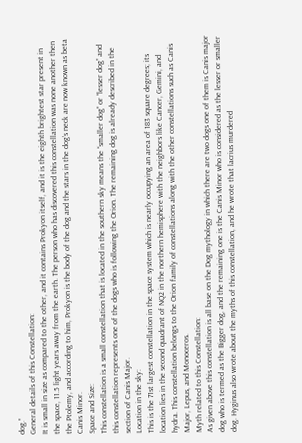dog.”
General details of this Constellation:
It is small in size as compared to the other, and it contains Prokyon itself, and it is the eighth brightest star present in the space, 11.5 light years away from the earth. The person who has discovered this constellation was none another then the Ptolemy, and according to him, Prokyon is the body of the dog and the stars in the dog’s neck are now known as beta Canis Minor.
Space and Size:
This constellation is a small constellation that is located in the southern sky means the “smaller dog” or “lesser dog” and this constellation represents one of the dogs who is following the Orion. The remaining dog is already described in the section of Canis Major.
Location in the sky:
This is the 71st largest constellation in the space system which is nearly occupying an area of 183 square degrees; its location lies in the second quadrant of NQ2 in the northern hemisphere with the neighbors like Cancer, Gemini, and hydra. This constellation belongs to the Orion family of constellations along with the other constellations such as Canis Major, Lepus, and Monoceros.
Myth related to this Constellation:
As given above this constellation is all base on the Dog mythology in which there are two dogs one of them is Canis major dog who is termed as the Bigger dog, and the remaining one is the Canis Minor who is considered as the lesser or smaller dog. Hyginus also wrote about the myths of this constellation, and he wrote that lacrius murdered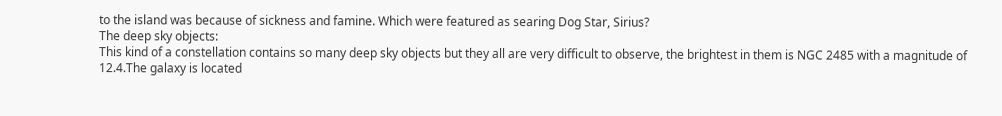to the island was because of sickness and famine. Which were featured as searing Dog Star, Sirius?
The deep sky objects:
This kind of a constellation contains so many deep sky objects but they all are very difficult to observe, the brightest in them is NGC 2485 with a magnitude of 12.4.The galaxy is located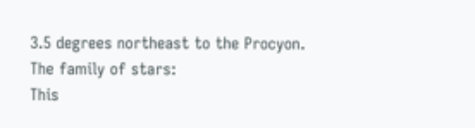3.5 degrees northeast to the Procyon.
The family of stars:
This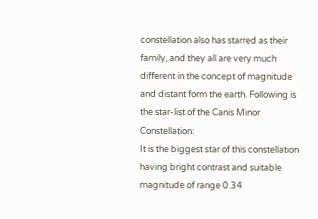constellation also has starred as their family, and they all are very much different in the concept of magnitude and distant form the earth. Following is the star-list of the Canis Minor Constellation:
It is the biggest star of this constellation having bright contrast and suitable magnitude of range 0.34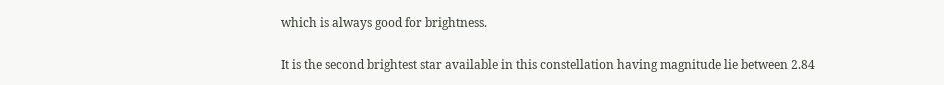which is always good for brightness.

It is the second brightest star available in this constellation having magnitude lie between 2.84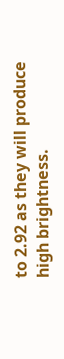to 2.92 as they will produce high brightness.